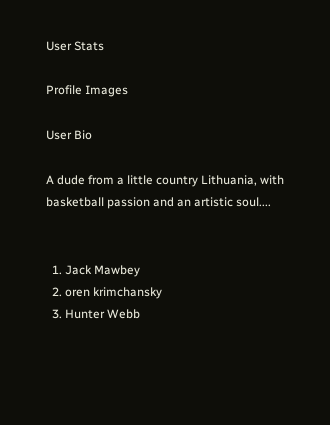User Stats

Profile Images

User Bio

A dude from a little country Lithuania, with basketball passion and an artistic soul....


  1. Jack Mawbey
  2. oren krimchansky
  3. Hunter Webb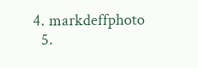4. markdeffphoto
  5.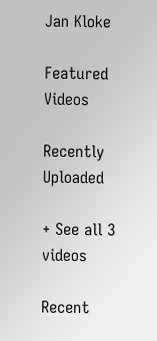Jan Kloke

Featured Videos

Recently Uploaded

+ See all 3 videos

Recent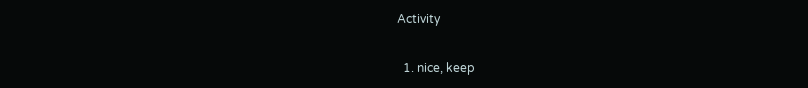Activity

  1. nice, keep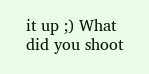it up ;) What did you shoot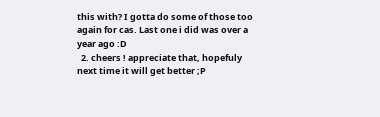this with? I gotta do some of those too again for cas. Last one i did was over a year ago :D
  2. cheers ! appreciate that, hopefuly next time it will get better ;P